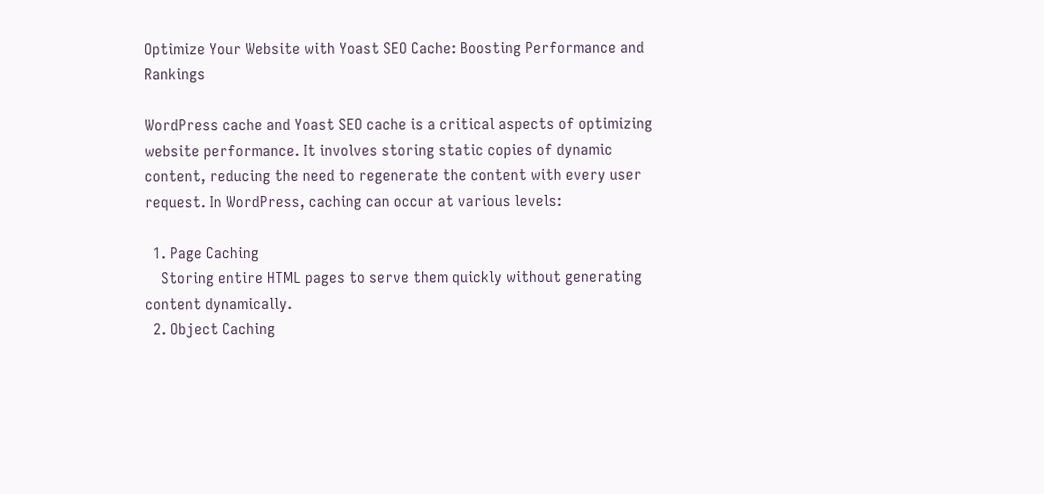Optimize Your Website with Yoast SEO Cache: Boosting Performance and Rankings

WordPress cache and Yoast SEO cache is a critical aspects of optimizing website performance. It involves storing static copies of dynamic content, reducing the need to regenerate the content with every user request. In WordPress, caching can occur at various levels:

  1. Page Caching
    Storing entire HTML pages to serve them quickly without generating content dynamically.
  2. Object Caching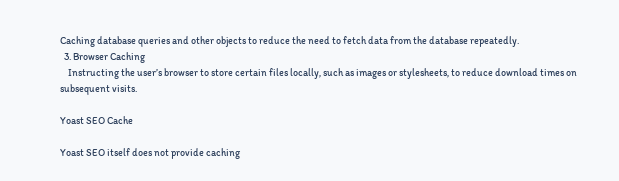Caching database queries and other objects to reduce the need to fetch data from the database repeatedly.
  3. Browser Caching
    Instructing the user’s browser to store certain files locally, such as images or stylesheets, to reduce download times on subsequent visits.

Yoast SEO Cache

Yoast SEO itself does not provide caching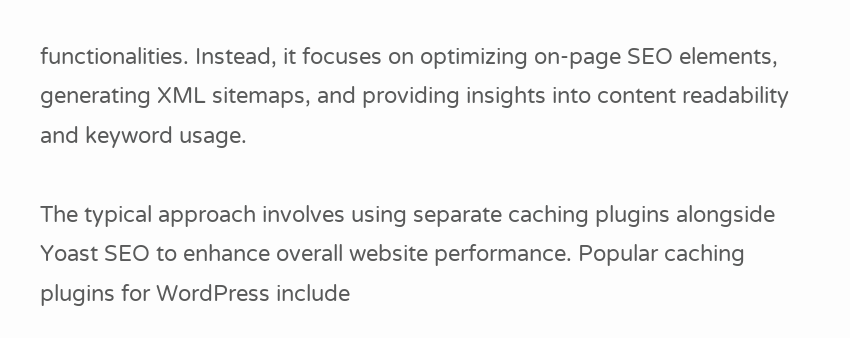functionalities. Instead, it focuses on optimizing on-page SEO elements, generating XML sitemaps, and providing insights into content readability and keyword usage.

The typical approach involves using separate caching plugins alongside Yoast SEO to enhance overall website performance. Popular caching plugins for WordPress include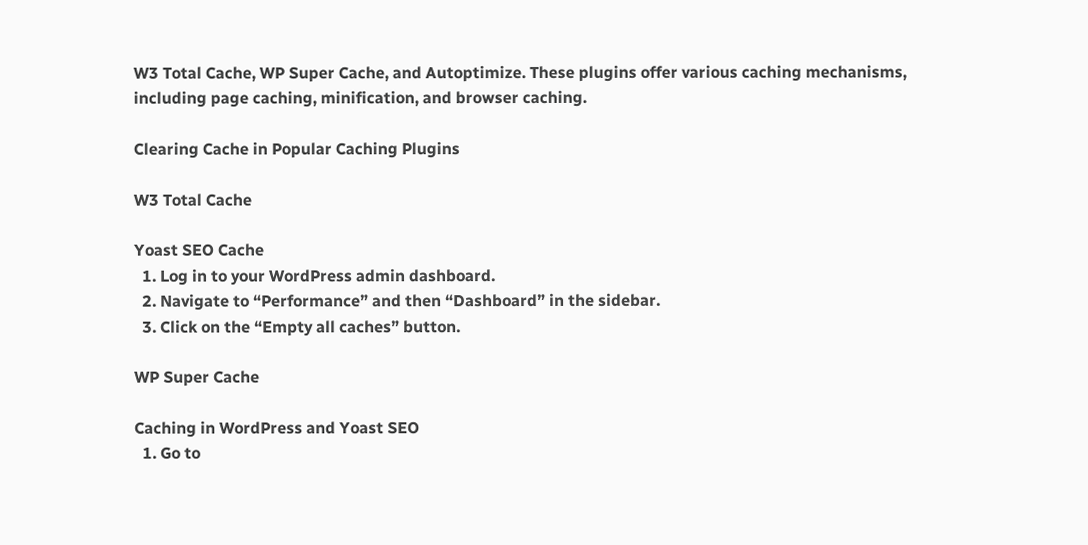W3 Total Cache, WP Super Cache, and Autoptimize. These plugins offer various caching mechanisms, including page caching, minification, and browser caching.

Clearing Cache in Popular Caching Plugins

W3 Total Cache

Yoast SEO Cache
  1. Log in to your WordPress admin dashboard.
  2. Navigate to “Performance” and then “Dashboard” in the sidebar.
  3. Click on the “Empty all caches” button.

WP Super Cache

Caching in WordPress and Yoast SEO
  1. Go to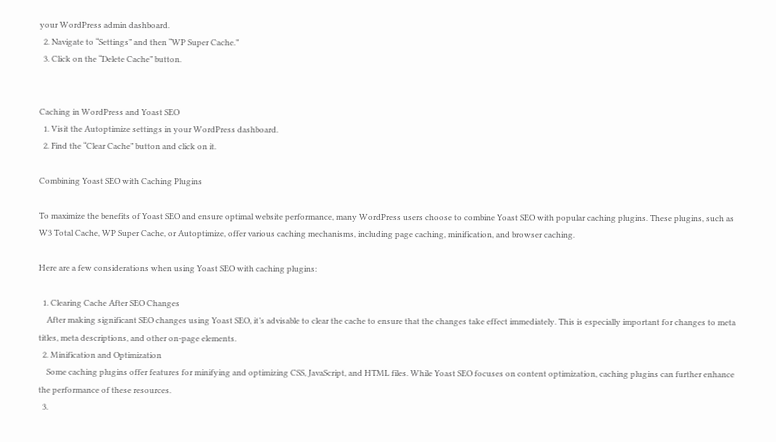your WordPress admin dashboard.
  2. Navigate to “Settings” and then “WP Super Cache.”
  3. Click on the “Delete Cache” button.


Caching in WordPress and Yoast SEO
  1. Visit the Autoptimize settings in your WordPress dashboard.
  2. Find the “Clear Cache” button and click on it.

Combining Yoast SEO with Caching Plugins

To maximize the benefits of Yoast SEO and ensure optimal website performance, many WordPress users choose to combine Yoast SEO with popular caching plugins. These plugins, such as W3 Total Cache, WP Super Cache, or Autoptimize, offer various caching mechanisms, including page caching, minification, and browser caching.

Here are a few considerations when using Yoast SEO with caching plugins:

  1. Clearing Cache After SEO Changes
    After making significant SEO changes using Yoast SEO, it’s advisable to clear the cache to ensure that the changes take effect immediately. This is especially important for changes to meta titles, meta descriptions, and other on-page elements.
  2. Minification and Optimization
    Some caching plugins offer features for minifying and optimizing CSS, JavaScript, and HTML files. While Yoast SEO focuses on content optimization, caching plugins can further enhance the performance of these resources.
  3.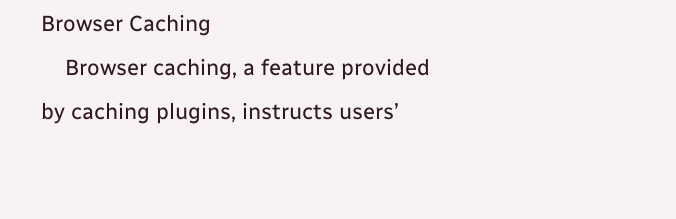Browser Caching
    Browser caching, a feature provided by caching plugins, instructs users’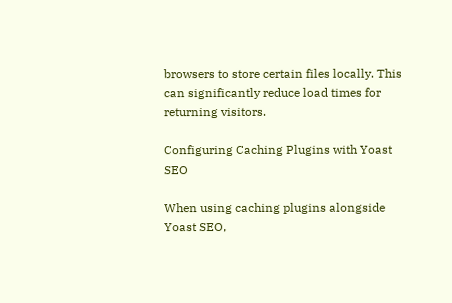browsers to store certain files locally. This can significantly reduce load times for returning visitors.

Configuring Caching Plugins with Yoast SEO

When using caching plugins alongside Yoast SEO,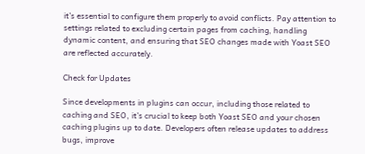it’s essential to configure them properly to avoid conflicts. Pay attention to settings related to excluding certain pages from caching, handling dynamic content, and ensuring that SEO changes made with Yoast SEO are reflected accurately.

Check for Updates

Since developments in plugins can occur, including those related to caching and SEO, it’s crucial to keep both Yoast SEO and your chosen caching plugins up to date. Developers often release updates to address bugs, improve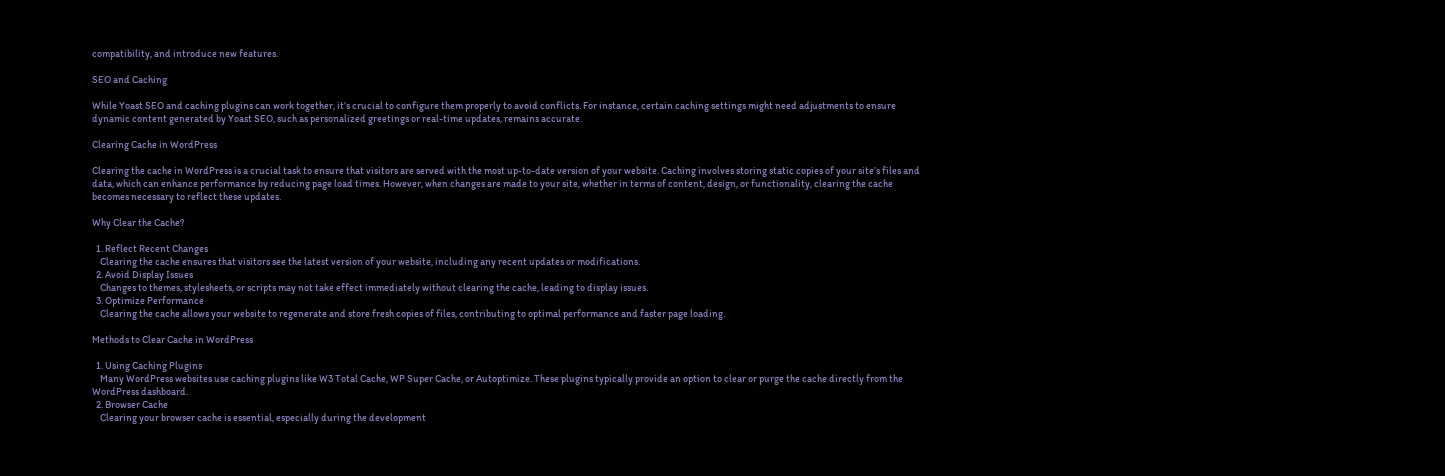compatibility, and introduce new features.

SEO and Caching

While Yoast SEO and caching plugins can work together, it’s crucial to configure them properly to avoid conflicts. For instance, certain caching settings might need adjustments to ensure dynamic content generated by Yoast SEO, such as personalized greetings or real-time updates, remains accurate.

Clearing Cache in WordPress

Clearing the cache in WordPress is a crucial task to ensure that visitors are served with the most up-to-date version of your website. Caching involves storing static copies of your site’s files and data, which can enhance performance by reducing page load times. However, when changes are made to your site, whether in terms of content, design, or functionality, clearing the cache becomes necessary to reflect these updates.

Why Clear the Cache?

  1. Reflect Recent Changes
    Clearing the cache ensures that visitors see the latest version of your website, including any recent updates or modifications.
  2. Avoid Display Issues
    Changes to themes, stylesheets, or scripts may not take effect immediately without clearing the cache, leading to display issues.
  3. Optimize Performance
    Clearing the cache allows your website to regenerate and store fresh copies of files, contributing to optimal performance and faster page loading.

Methods to Clear Cache in WordPress

  1. Using Caching Plugins
    Many WordPress websites use caching plugins like W3 Total Cache, WP Super Cache, or Autoptimize. These plugins typically provide an option to clear or purge the cache directly from the WordPress dashboard.
  2. Browser Cache
    Clearing your browser cache is essential, especially during the development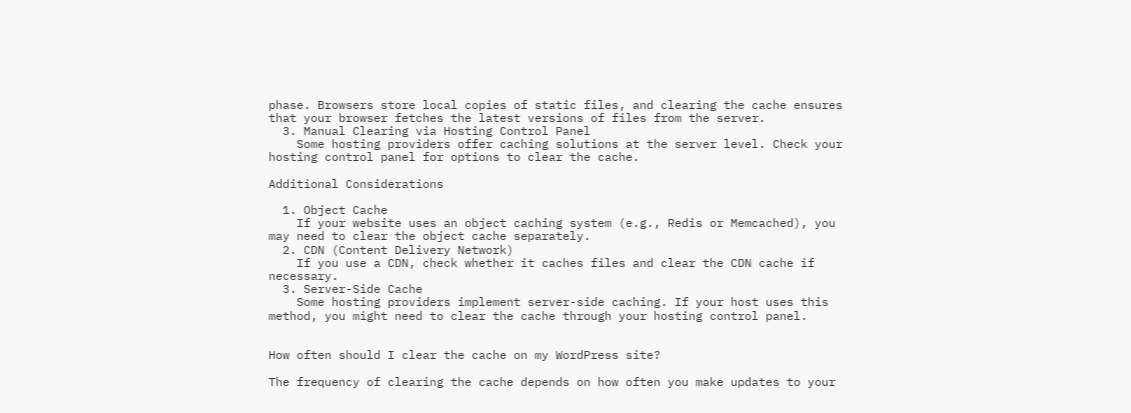phase. Browsers store local copies of static files, and clearing the cache ensures that your browser fetches the latest versions of files from the server.
  3. Manual Clearing via Hosting Control Panel
    Some hosting providers offer caching solutions at the server level. Check your hosting control panel for options to clear the cache.

Additional Considerations

  1. Object Cache
    If your website uses an object caching system (e.g., Redis or Memcached), you may need to clear the object cache separately.
  2. CDN (Content Delivery Network)
    If you use a CDN, check whether it caches files and clear the CDN cache if necessary.
  3. Server-Side Cache
    Some hosting providers implement server-side caching. If your host uses this method, you might need to clear the cache through your hosting control panel.


How often should I clear the cache on my WordPress site?

The frequency of clearing the cache depends on how often you make updates to your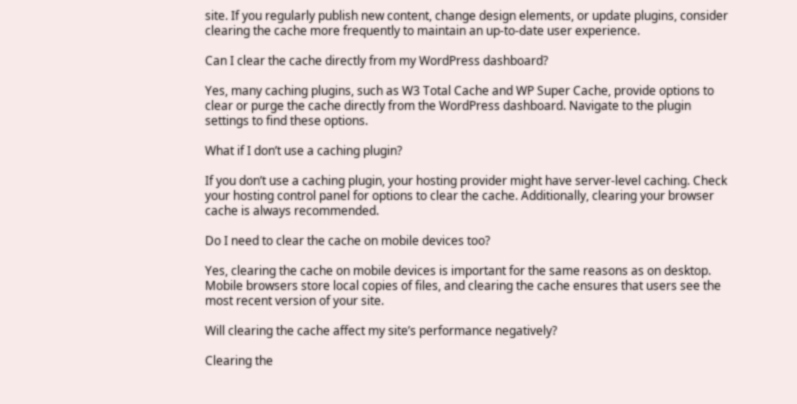site. If you regularly publish new content, change design elements, or update plugins, consider clearing the cache more frequently to maintain an up-to-date user experience.

Can I clear the cache directly from my WordPress dashboard?

Yes, many caching plugins, such as W3 Total Cache and WP Super Cache, provide options to clear or purge the cache directly from the WordPress dashboard. Navigate to the plugin settings to find these options.

What if I don’t use a caching plugin?

If you don’t use a caching plugin, your hosting provider might have server-level caching. Check your hosting control panel for options to clear the cache. Additionally, clearing your browser cache is always recommended.

Do I need to clear the cache on mobile devices too?

Yes, clearing the cache on mobile devices is important for the same reasons as on desktop. Mobile browsers store local copies of files, and clearing the cache ensures that users see the most recent version of your site.

Will clearing the cache affect my site’s performance negatively?

Clearing the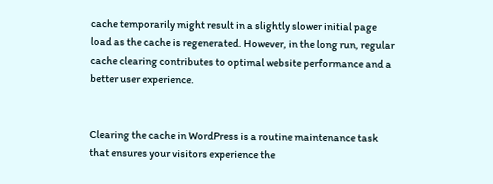cache temporarily might result in a slightly slower initial page load as the cache is regenerated. However, in the long run, regular cache clearing contributes to optimal website performance and a better user experience.


Clearing the cache in WordPress is a routine maintenance task that ensures your visitors experience the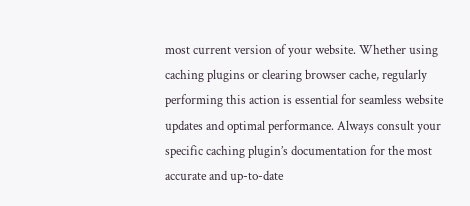most current version of your website. Whether using caching plugins or clearing browser cache, regularly performing this action is essential for seamless website updates and optimal performance. Always consult your specific caching plugin’s documentation for the most accurate and up-to-date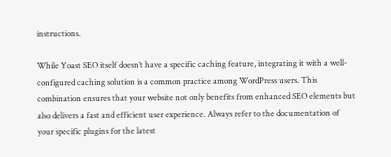instructions.

While Yoast SEO itself doesn’t have a specific caching feature, integrating it with a well-configured caching solution is a common practice among WordPress users. This combination ensures that your website not only benefits from enhanced SEO elements but also delivers a fast and efficient user experience. Always refer to the documentation of your specific plugins for the latest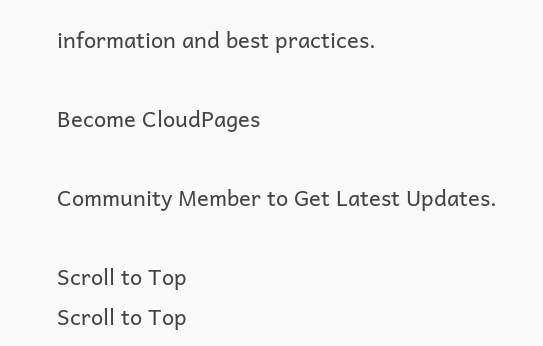information and best practices.

Become CloudPages

Community Member to Get Latest Updates.

Scroll to Top
Scroll to Top